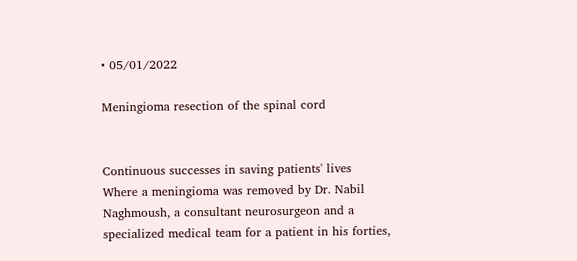• 05/01/2022

Meningioma resection of the spinal cord


Continuous successes in saving patients' lives
Where a meningioma was removed by Dr. Nabil Naghmoush, a consultant neurosurgeon and a specialized medical team for a patient in his forties,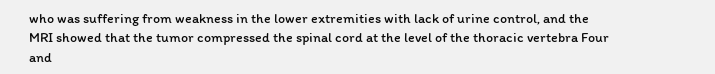who was suffering from weakness in the lower extremities with lack of urine control, and the MRI showed that the tumor compressed the spinal cord at the level of the thoracic vertebra Four and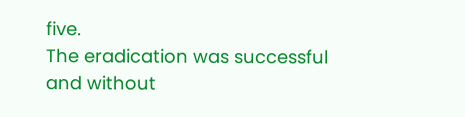five.
The eradication was successful and without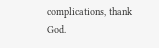complications, thank God.